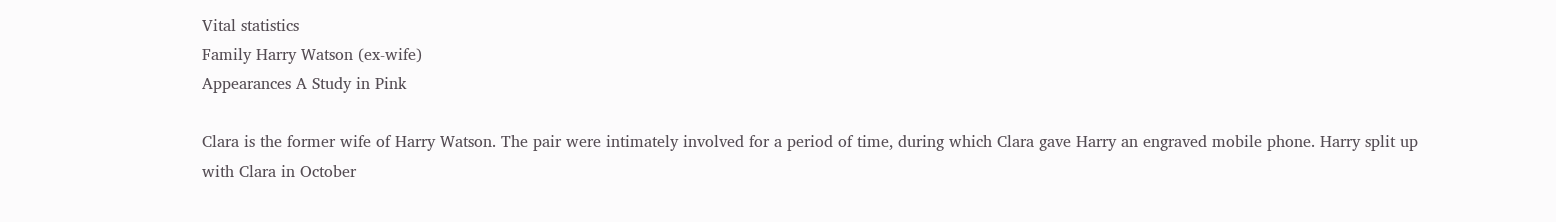Vital statistics
Family Harry Watson (ex-wife)
Appearances A Study in Pink

Clara is the former wife of Harry Watson. The pair were intimately involved for a period of time, during which Clara gave Harry an engraved mobile phone. Harry split up with Clara in October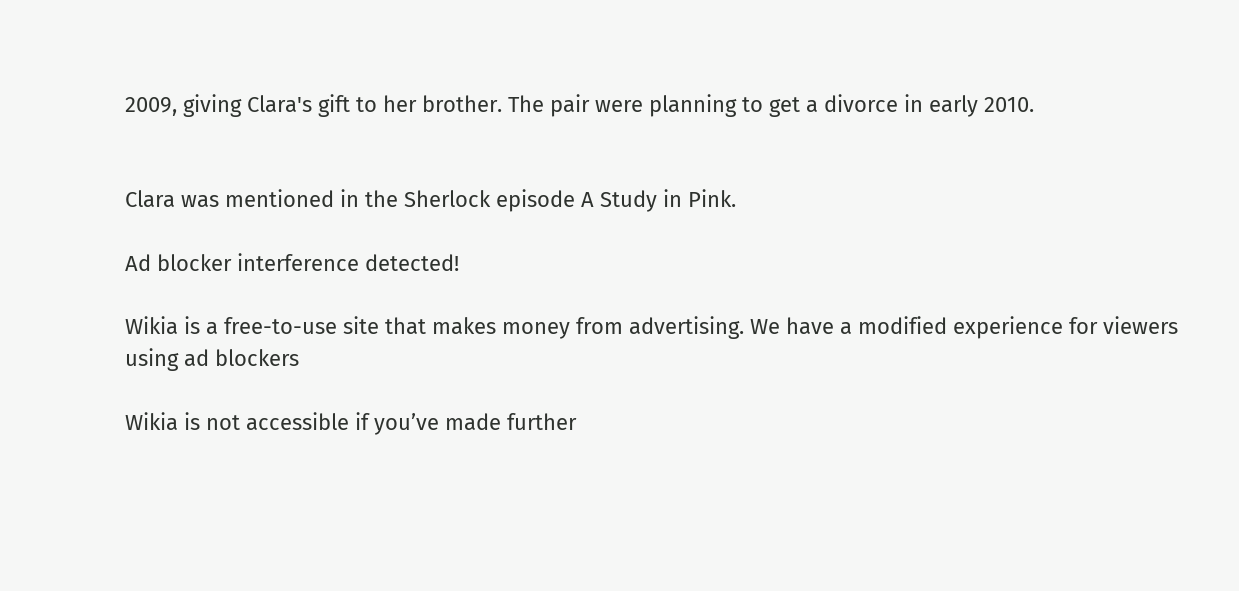2009, giving Clara's gift to her brother. The pair were planning to get a divorce in early 2010.


Clara was mentioned in the Sherlock episode A Study in Pink.

Ad blocker interference detected!

Wikia is a free-to-use site that makes money from advertising. We have a modified experience for viewers using ad blockers

Wikia is not accessible if you’ve made further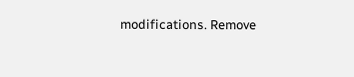modifications. Remove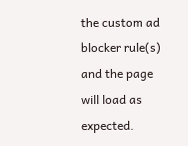the custom ad blocker rule(s) and the page will load as expected.